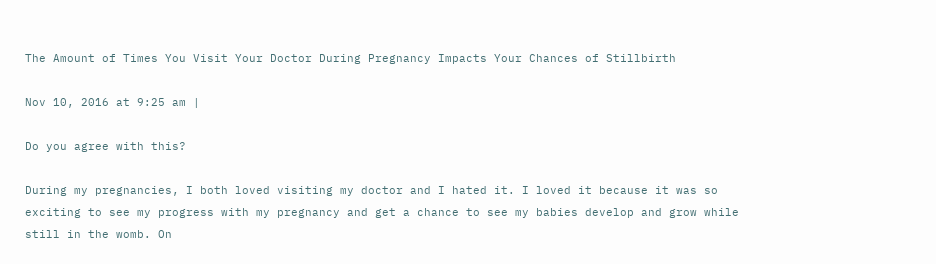The Amount of Times You Visit Your Doctor During Pregnancy Impacts Your Chances of Stillbirth

Nov 10, 2016 at 9:25 am |

Do you agree with this?

During my pregnancies, I both loved visiting my doctor and I hated it. I loved it because it was so exciting to see my progress with my pregnancy and get a chance to see my babies develop and grow while still in the womb. On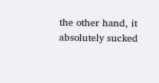the other hand, it absolutely sucked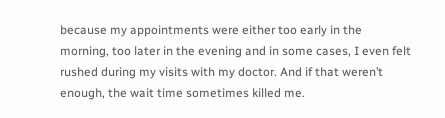because my appointments were either too early in the morning, too later in the evening and in some cases, I even felt rushed during my visits with my doctor. And if that weren’t enough, the wait time sometimes killed me.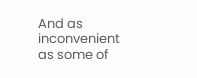And as inconvenient as some of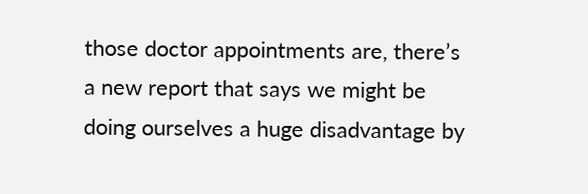those doctor appointments are, there’s a new report that says we might be doing ourselves a huge disadvantage by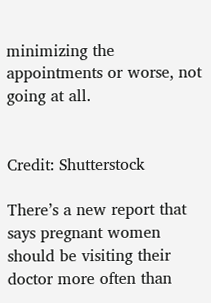minimizing the appointments or worse, not going at all.


Credit: Shutterstock

There’s a new report that says pregnant women should be visiting their doctor more often than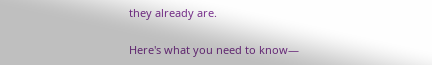they already are.

Here's what you need to know—